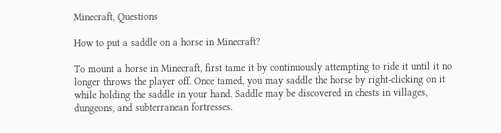Minecraft, Questions

How to put a saddle on a horse in Minecraft?

To mount a horse in Minecraft, first tame it by continuously attempting to ride it until it no longer throws the player off. Once tamed, you may saddle the horse by right-clicking on it while holding the saddle in your hand. Saddle may be discovered in chests in villages, dungeons, and subterranean fortresses.